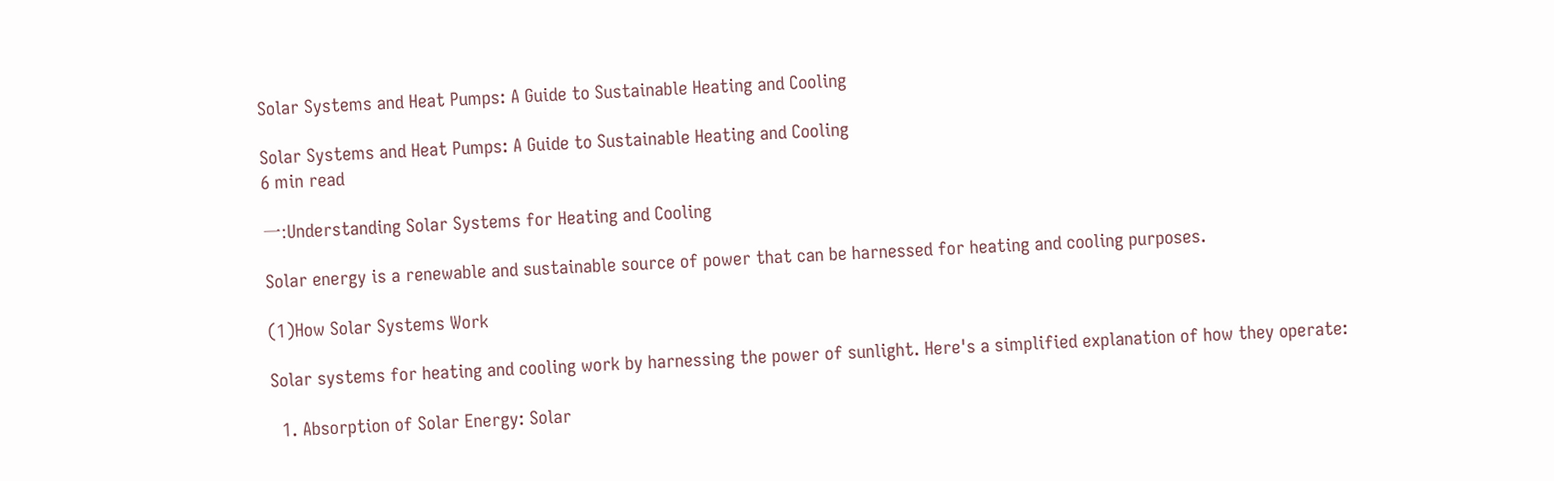Solar Systems and Heat Pumps: A Guide to Sustainable Heating and Cooling

Solar Systems and Heat Pumps: A Guide to Sustainable Heating and Cooling
6 min read

一:Understanding Solar Systems for Heating and Cooling

Solar energy is a renewable and sustainable source of power that can be harnessed for heating and cooling purposes.

(1)How Solar Systems Work

Solar systems for heating and cooling work by harnessing the power of sunlight. Here's a simplified explanation of how they operate:

  1. Absorption of Solar Energy: Solar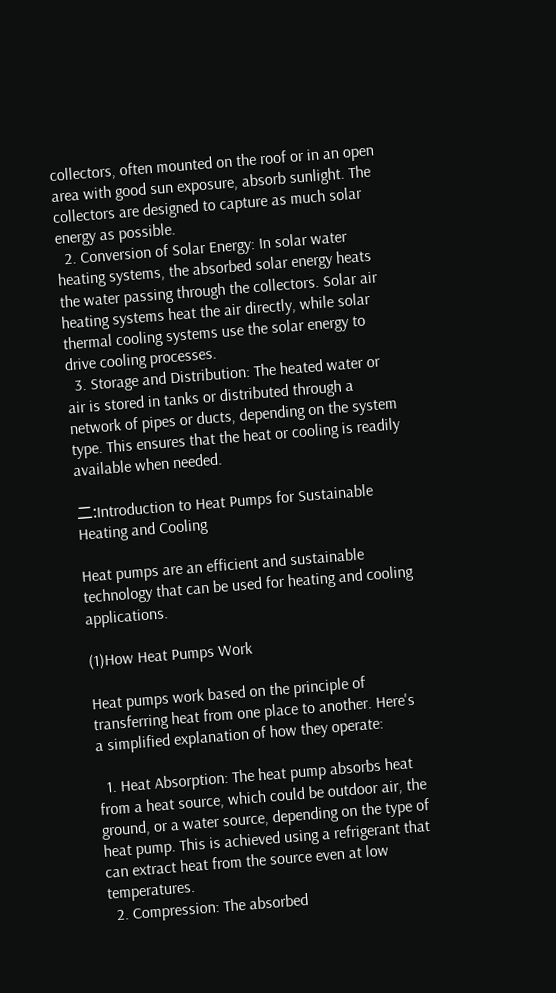collectors, often mounted on the roof or in an open area with good sun exposure, absorb sunlight. The collectors are designed to capture as much solar energy as possible.
  2. Conversion of Solar Energy: In solar water heating systems, the absorbed solar energy heats the water passing through the collectors. Solar air heating systems heat the air directly, while solar thermal cooling systems use the solar energy to drive cooling processes.
  3. Storage and Distribution: The heated water or air is stored in tanks or distributed through a network of pipes or ducts, depending on the system type. This ensures that the heat or cooling is readily available when needed.

二:Introduction to Heat Pumps for Sustainable Heating and Cooling

Heat pumps are an efficient and sustainable technology that can be used for heating and cooling applications.

(1)How Heat Pumps Work

Heat pumps work based on the principle of transferring heat from one place to another. Here's a simplified explanation of how they operate:

  1. Heat Absorption: The heat pump absorbs heat from a heat source, which could be outdoor air, the ground, or a water source, depending on the type of heat pump. This is achieved using a refrigerant that can extract heat from the source even at low temperatures.
  2. Compression: The absorbed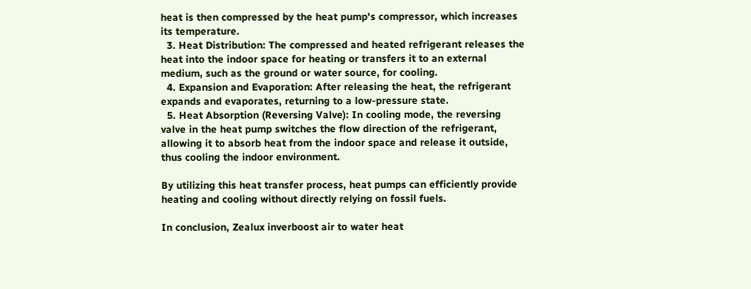heat is then compressed by the heat pump's compressor, which increases its temperature.
  3. Heat Distribution: The compressed and heated refrigerant releases the heat into the indoor space for heating or transfers it to an external medium, such as the ground or water source, for cooling.
  4. Expansion and Evaporation: After releasing the heat, the refrigerant expands and evaporates, returning to a low-pressure state.
  5. Heat Absorption (Reversing Valve): In cooling mode, the reversing valve in the heat pump switches the flow direction of the refrigerant, allowing it to absorb heat from the indoor space and release it outside, thus cooling the indoor environment.

By utilizing this heat transfer process, heat pumps can efficiently provide heating and cooling without directly relying on fossil fuels.

In conclusion, Zealux inverboost air to water heat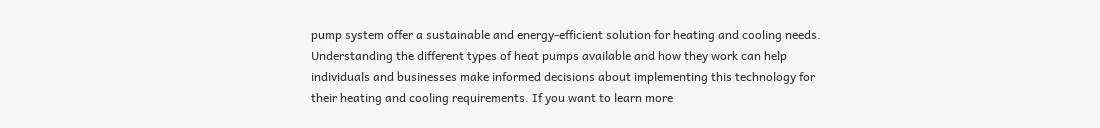pump system offer a sustainable and energy-efficient solution for heating and cooling needs. Understanding the different types of heat pumps available and how they work can help individuals and businesses make informed decisions about implementing this technology for their heating and cooling requirements. If you want to learn more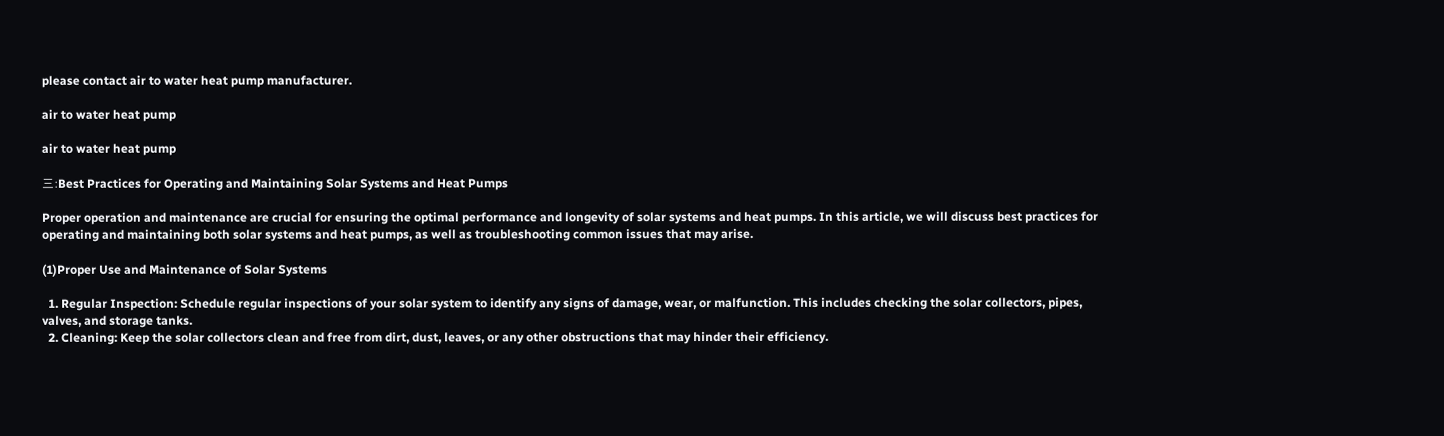please contact air to water heat pump manufacturer.

air to water heat pump

air to water heat pump

三:Best Practices for Operating and Maintaining Solar Systems and Heat Pumps

Proper operation and maintenance are crucial for ensuring the optimal performance and longevity of solar systems and heat pumps. In this article, we will discuss best practices for operating and maintaining both solar systems and heat pumps, as well as troubleshooting common issues that may arise.

(1)Proper Use and Maintenance of Solar Systems

  1. Regular Inspection: Schedule regular inspections of your solar system to identify any signs of damage, wear, or malfunction. This includes checking the solar collectors, pipes, valves, and storage tanks.
  2. Cleaning: Keep the solar collectors clean and free from dirt, dust, leaves, or any other obstructions that may hinder their efficiency.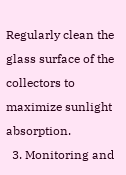Regularly clean the glass surface of the collectors to maximize sunlight absorption.
  3. Monitoring and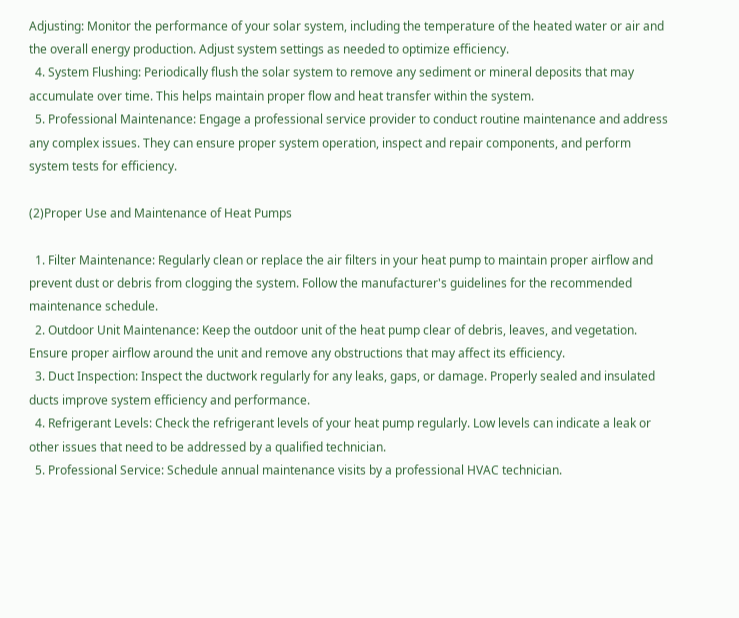Adjusting: Monitor the performance of your solar system, including the temperature of the heated water or air and the overall energy production. Adjust system settings as needed to optimize efficiency.
  4. System Flushing: Periodically flush the solar system to remove any sediment or mineral deposits that may accumulate over time. This helps maintain proper flow and heat transfer within the system.
  5. Professional Maintenance: Engage a professional service provider to conduct routine maintenance and address any complex issues. They can ensure proper system operation, inspect and repair components, and perform system tests for efficiency.

(2)Proper Use and Maintenance of Heat Pumps

  1. Filter Maintenance: Regularly clean or replace the air filters in your heat pump to maintain proper airflow and prevent dust or debris from clogging the system. Follow the manufacturer's guidelines for the recommended maintenance schedule.
  2. Outdoor Unit Maintenance: Keep the outdoor unit of the heat pump clear of debris, leaves, and vegetation. Ensure proper airflow around the unit and remove any obstructions that may affect its efficiency.
  3. Duct Inspection: Inspect the ductwork regularly for any leaks, gaps, or damage. Properly sealed and insulated ducts improve system efficiency and performance.
  4. Refrigerant Levels: Check the refrigerant levels of your heat pump regularly. Low levels can indicate a leak or other issues that need to be addressed by a qualified technician.
  5. Professional Service: Schedule annual maintenance visits by a professional HVAC technician.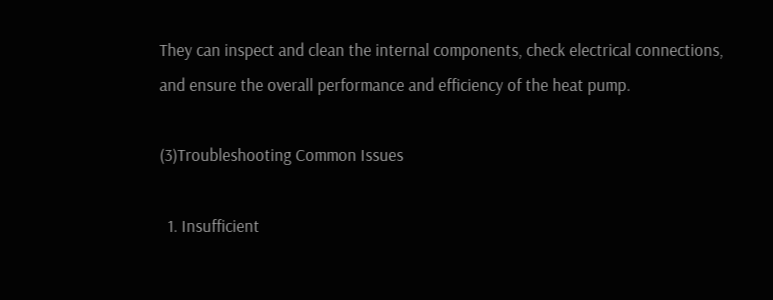They can inspect and clean the internal components, check electrical connections, and ensure the overall performance and efficiency of the heat pump.

(3)Troubleshooting Common Issues

  1. Insufficient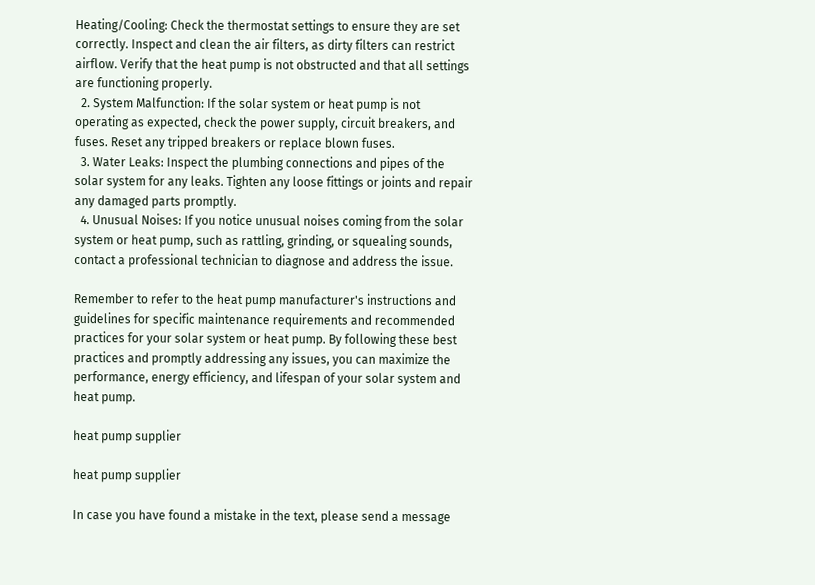Heating/Cooling: Check the thermostat settings to ensure they are set correctly. Inspect and clean the air filters, as dirty filters can restrict airflow. Verify that the heat pump is not obstructed and that all settings are functioning properly.
  2. System Malfunction: If the solar system or heat pump is not operating as expected, check the power supply, circuit breakers, and fuses. Reset any tripped breakers or replace blown fuses.
  3. Water Leaks: Inspect the plumbing connections and pipes of the solar system for any leaks. Tighten any loose fittings or joints and repair any damaged parts promptly.
  4. Unusual Noises: If you notice unusual noises coming from the solar system or heat pump, such as rattling, grinding, or squealing sounds, contact a professional technician to diagnose and address the issue.

Remember to refer to the heat pump manufacturer's instructions and guidelines for specific maintenance requirements and recommended practices for your solar system or heat pump. By following these best practices and promptly addressing any issues, you can maximize the performance, energy efficiency, and lifespan of your solar system and heat pump.

heat pump supplier

heat pump supplier

In case you have found a mistake in the text, please send a message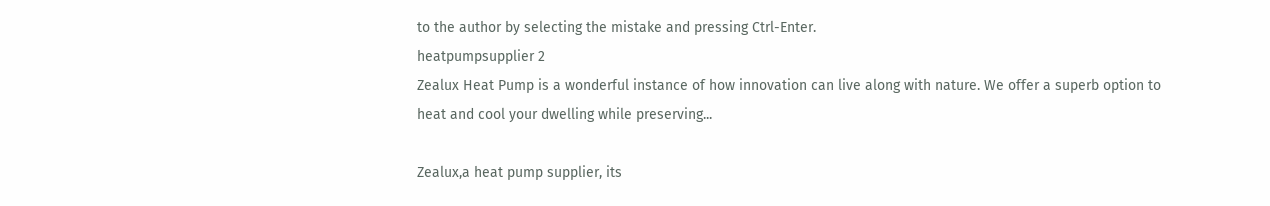to the author by selecting the mistake and pressing Ctrl-Enter.
heatpumpsupplier 2
Zealux Heat Pump is a wonderful instance of how innovation can live along with nature. We offer a superb option to heat and cool your dwelling while preserving...

Zealux,a heat pump supplier, its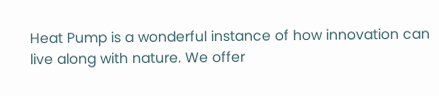Heat Pump is a wonderful instance of how innovation can live along with nature. We offer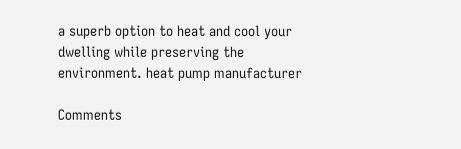a superb option to heat and cool your dwelling while preserving the environment. heat pump manufacturer

Comments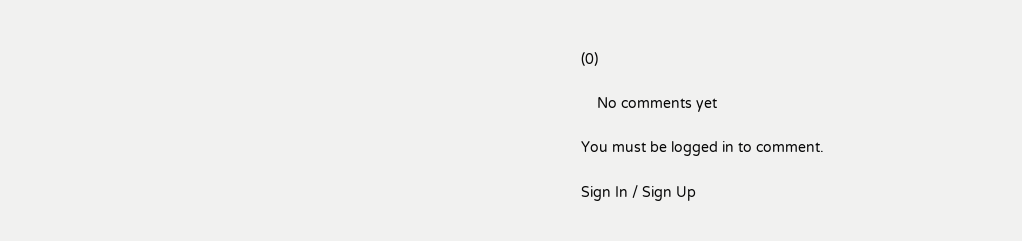(0)

    No comments yet

You must be logged in to comment.

Sign In / Sign Up